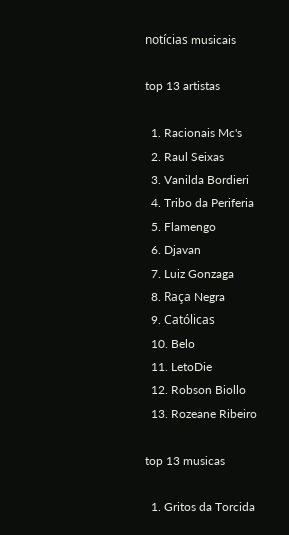notícias musicais

top 13 artistas

  1. Racionais Mc's
  2. Raul Seixas
  3. Vanilda Bordieri
  4. Tribo da Periferia
  5. Flamengo
  6. Djavan
  7. Luiz Gonzaga
  8. Raça Negra
  9. Católicas
  10. Belo
  11. LetoDie
  12. Robson Biollo
  13. Rozeane Ribeiro

top 13 musicas

  1. Gritos da Torcida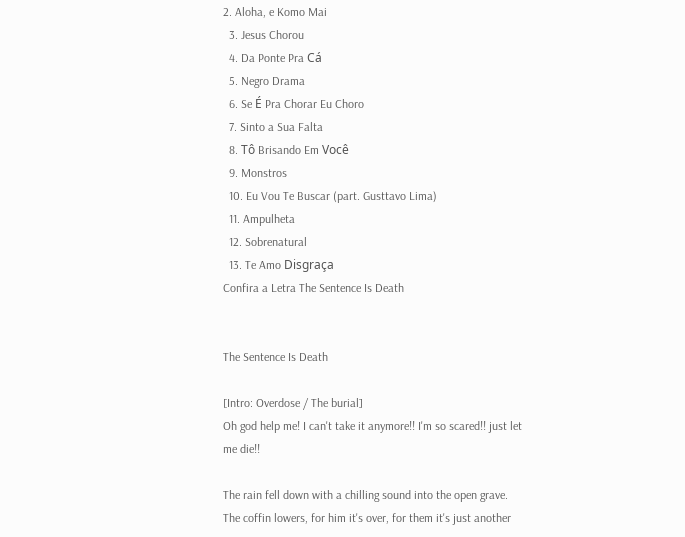2. Aloha, e Komo Mai
  3. Jesus Chorou
  4. Da Ponte Pra Cá
  5. Negro Drama
  6. Se É Pra Chorar Eu Choro
  7. Sinto a Sua Falta
  8. Tô Brisando Em Você
  9. Monstros
  10. Eu Vou Te Buscar (part. Gusttavo Lima)
  11. Ampulheta
  12. Sobrenatural
  13. Te Amo Disgraça
Confira a Letra The Sentence Is Death


The Sentence Is Death

[Intro: Overdose / The burial]
Oh god help me! I can't take it anymore!! I'm so scared!! just let me die!!

The rain fell down with a chilling sound into the open grave.
The coffin lowers, for him it's over, for them it's just another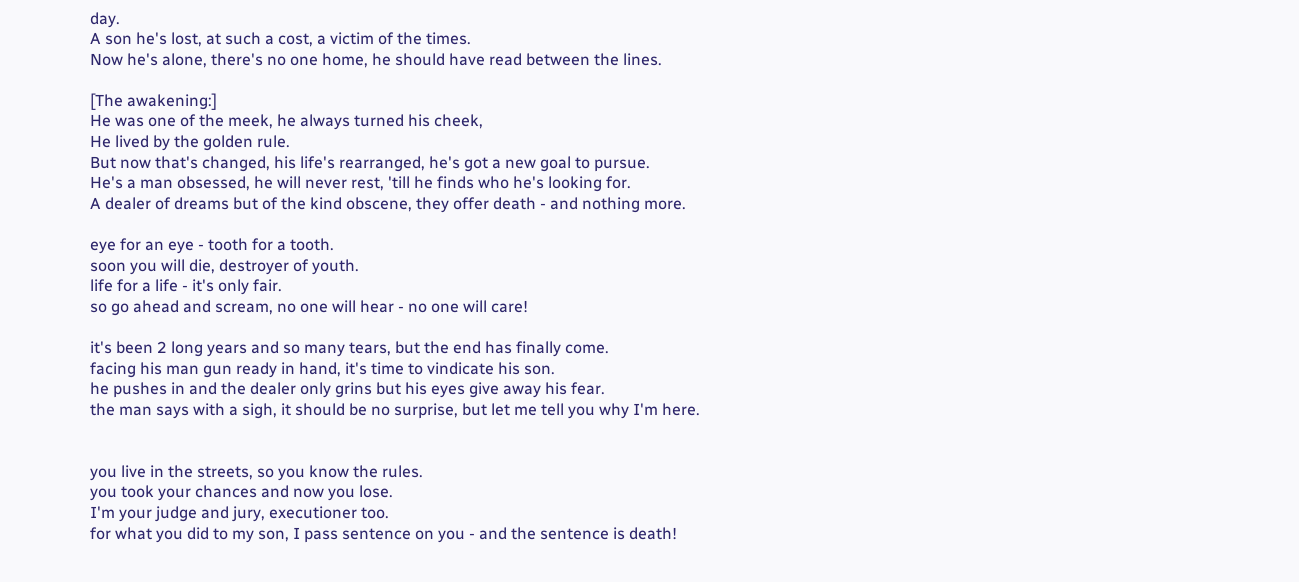day.
A son he's lost, at such a cost, a victim of the times.
Now he's alone, there's no one home, he should have read between the lines.

[The awakening:]
He was one of the meek, he always turned his cheek,
He lived by the golden rule.
But now that's changed, his life's rearranged, he's got a new goal to pursue.
He's a man obsessed, he will never rest, 'till he finds who he's looking for.
A dealer of dreams but of the kind obscene, they offer death - and nothing more.

eye for an eye - tooth for a tooth.
soon you will die, destroyer of youth.
life for a life - it's only fair.
so go ahead and scream, no one will hear - no one will care!

it's been 2 long years and so many tears, but the end has finally come.
facing his man gun ready in hand, it's time to vindicate his son.
he pushes in and the dealer only grins but his eyes give away his fear.
the man says with a sigh, it should be no surprise, but let me tell you why I'm here.


you live in the streets, so you know the rules.
you took your chances and now you lose.
I'm your judge and jury, executioner too.
for what you did to my son, I pass sentence on you - and the sentence is death!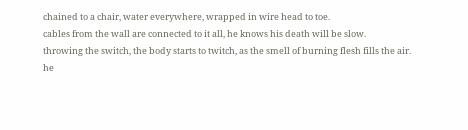chained to a chair, water everywhere, wrapped in wire head to toe.
cables from the wall are connected to it all, he knows his death will be slow.
throwing the switch, the body starts to twitch, as the smell of burning flesh fills the air.
he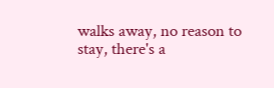walks away, no reason to stay, there's a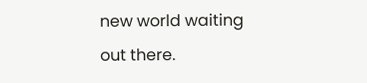new world waiting out there.